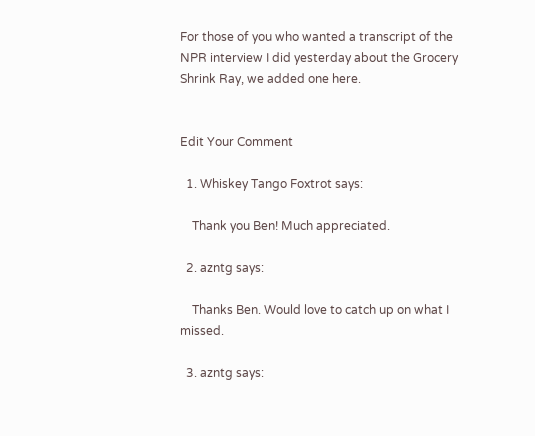For those of you who wanted a transcript of the NPR interview I did yesterday about the Grocery Shrink Ray, we added one here.


Edit Your Comment

  1. Whiskey Tango Foxtrot says:

    Thank you Ben! Much appreciated.

  2. azntg says:

    Thanks Ben. Would love to catch up on what I missed.

  3. azntg says: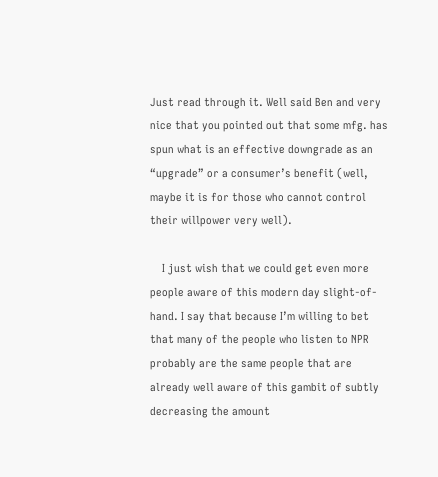Just read through it. Well said Ben and very nice that you pointed out that some mfg. has spun what is an effective downgrade as an “upgrade” or a consumer’s benefit (well, maybe it is for those who cannot control their willpower very well).

    I just wish that we could get even more people aware of this modern day slight-of-hand. I say that because I’m willing to bet that many of the people who listen to NPR probably are the same people that are already well aware of this gambit of subtly decreasing the amount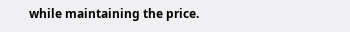while maintaining the price.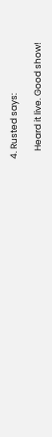4. Rusted says:

    Heard it live. Good show!